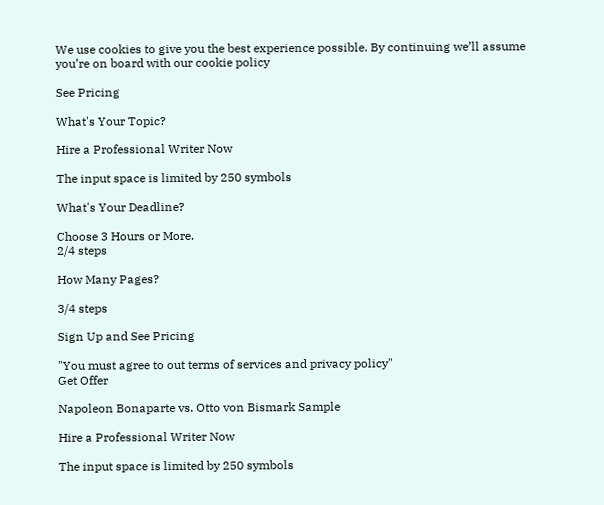We use cookies to give you the best experience possible. By continuing we’ll assume you’re on board with our cookie policy

See Pricing

What's Your Topic?

Hire a Professional Writer Now

The input space is limited by 250 symbols

What's Your Deadline?

Choose 3 Hours or More.
2/4 steps

How Many Pages?

3/4 steps

Sign Up and See Pricing

"You must agree to out terms of services and privacy policy"
Get Offer

Napoleon Bonaparte vs. Otto von Bismark Sample

Hire a Professional Writer Now

The input space is limited by 250 symbols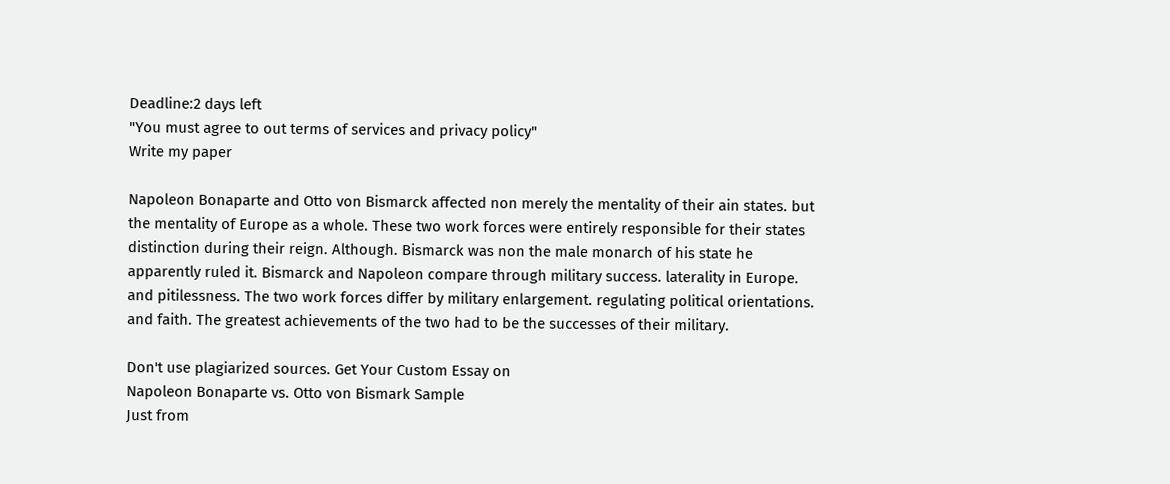Deadline:2 days left
"You must agree to out terms of services and privacy policy"
Write my paper

Napoleon Bonaparte and Otto von Bismarck affected non merely the mentality of their ain states. but the mentality of Europe as a whole. These two work forces were entirely responsible for their states distinction during their reign. Although. Bismarck was non the male monarch of his state he apparently ruled it. Bismarck and Napoleon compare through military success. laterality in Europe. and pitilessness. The two work forces differ by military enlargement. regulating political orientations. and faith. The greatest achievements of the two had to be the successes of their military.

Don't use plagiarized sources. Get Your Custom Essay on
Napoleon Bonaparte vs. Otto von Bismark Sample
Just from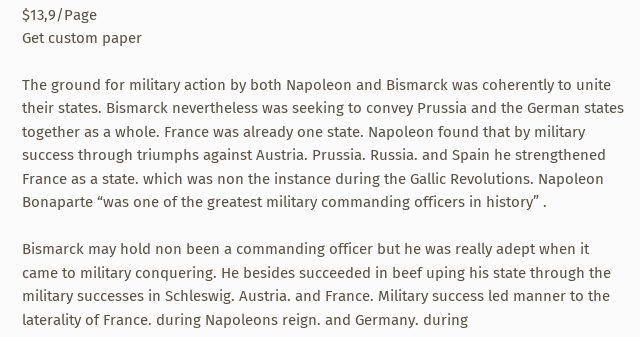$13,9/Page
Get custom paper

The ground for military action by both Napoleon and Bismarck was coherently to unite their states. Bismarck nevertheless was seeking to convey Prussia and the German states together as a whole. France was already one state. Napoleon found that by military success through triumphs against Austria. Prussia. Russia. and Spain he strengthened France as a state. which was non the instance during the Gallic Revolutions. Napoleon Bonaparte “was one of the greatest military commanding officers in history” .

Bismarck may hold non been a commanding officer but he was really adept when it came to military conquering. He besides succeeded in beef uping his state through the military successes in Schleswig. Austria. and France. Military success led manner to the laterality of France. during Napoleons reign. and Germany. during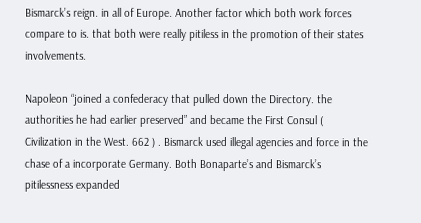Bismarck’s reign. in all of Europe. Another factor which both work forces compare to is. that both were really pitiless in the promotion of their states involvements.

Napoleon “joined a confederacy that pulled down the Directory. the authorities he had earlier preserved” and became the First Consul ( Civilization in the West. 662 ) . Bismarck used illegal agencies and force in the chase of a incorporate Germany. Both Bonaparte’s and Bismarck’s pitilessness expanded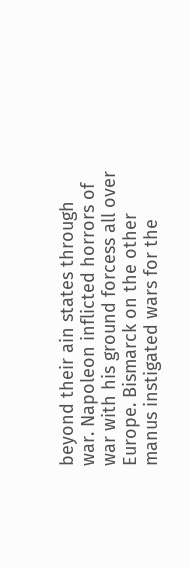beyond their ain states through war. Napoleon inflicted horrors of war with his ground forcess all over Europe. Bismarck on the other manus instigated wars for the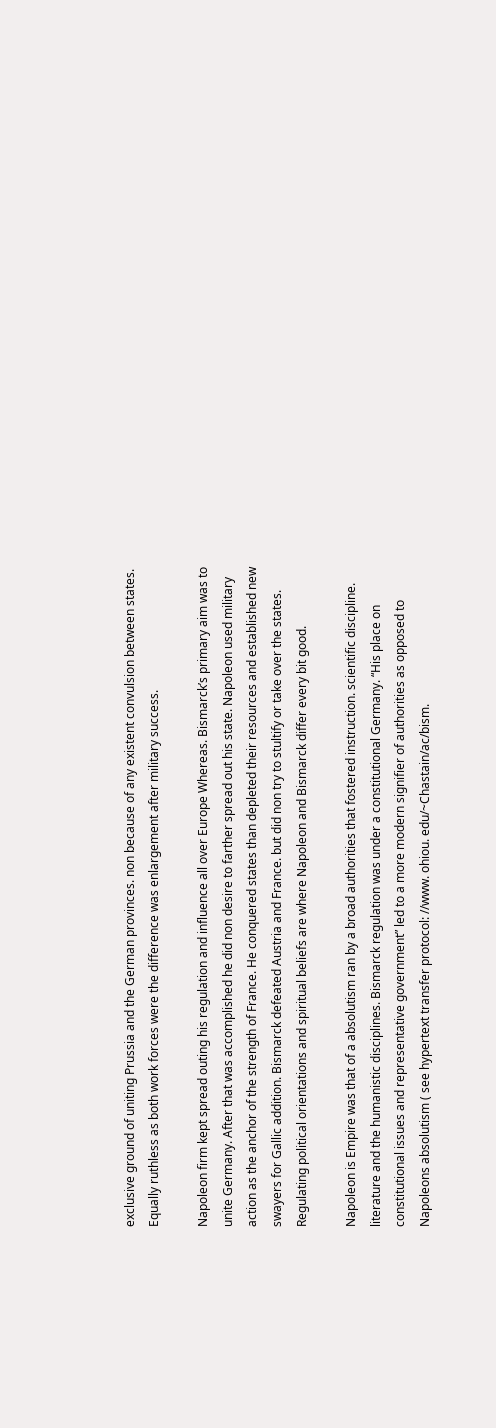exclusive ground of uniting Prussia and the German provinces. non because of any existent convulsion between states. Equally ruthless as both work forces were the difference was enlargement after military success.

Napoleon firm kept spread outing his regulation and influence all over Europe Whereas. Bismarck’s primary aim was to unite Germany. After that was accomplished he did non desire to farther spread out his state. Napoleon used military action as the anchor of the strength of France. He conquered states than depleted their resources and established new swayers for Gallic addition. Bismarck defeated Austria and France. but did non try to stultify or take over the states. Regulating political orientations and spiritual beliefs are where Napoleon and Bismarck differ every bit good.

Napoleon is Empire was that of a absolutism ran by a broad authorities that fostered instruction. scientific discipline. literature and the humanistic disciplines. Bismarck regulation was under a constitutional Germany. “His place on constitutional issues and representative government” led to a more modern signifier of authorities as opposed to Napoleons absolutism ( see hypertext transfer protocol: //www. ohiou. edu/~Chastain/ac/bism.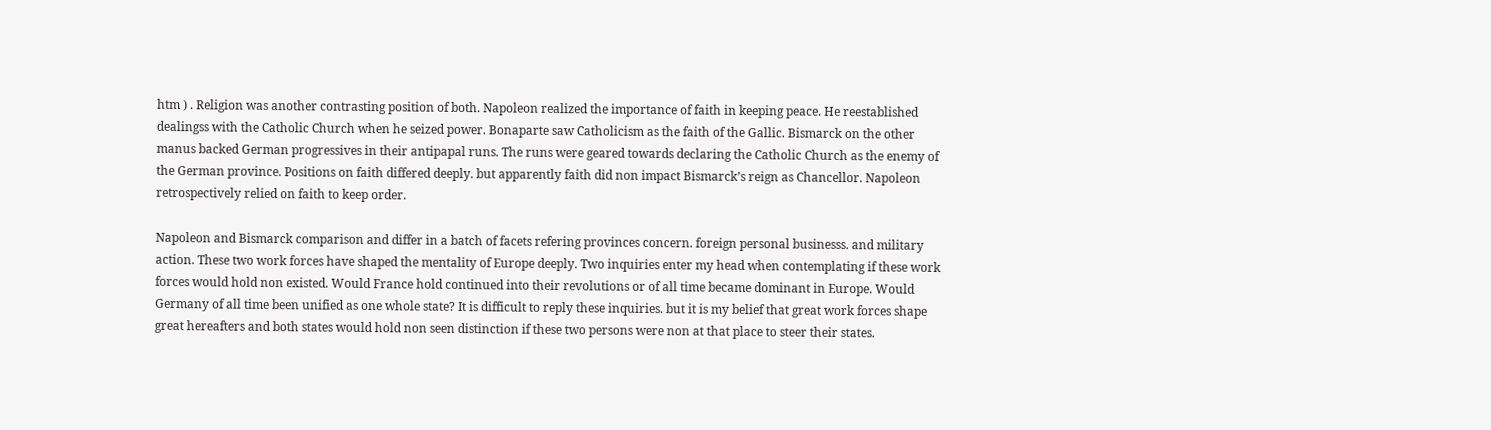htm ) . Religion was another contrasting position of both. Napoleon realized the importance of faith in keeping peace. He reestablished dealingss with the Catholic Church when he seized power. Bonaparte saw Catholicism as the faith of the Gallic. Bismarck on the other manus backed German progressives in their antipapal runs. The runs were geared towards declaring the Catholic Church as the enemy of the German province. Positions on faith differed deeply. but apparently faith did non impact Bismarck’s reign as Chancellor. Napoleon retrospectively relied on faith to keep order.

Napoleon and Bismarck comparison and differ in a batch of facets refering provinces concern. foreign personal businesss. and military action. These two work forces have shaped the mentality of Europe deeply. Two inquiries enter my head when contemplating if these work forces would hold non existed. Would France hold continued into their revolutions or of all time became dominant in Europe. Would Germany of all time been unified as one whole state? It is difficult to reply these inquiries. but it is my belief that great work forces shape great hereafters and both states would hold non seen distinction if these two persons were non at that place to steer their states.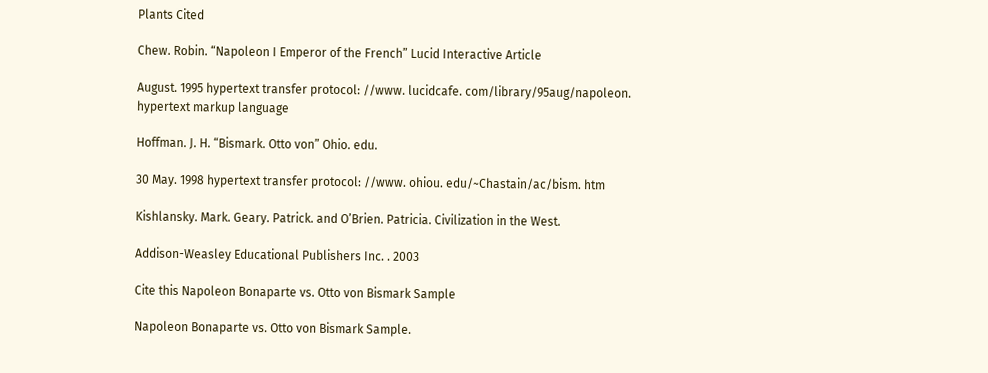Plants Cited

Chew. Robin. “Napoleon I Emperor of the French” Lucid Interactive Article

August. 1995 hypertext transfer protocol: //www. lucidcafe. com/library/95aug/napoleon. hypertext markup language

Hoffman. J. H. “Bismark. Otto von” Ohio. edu.

30 May. 1998 hypertext transfer protocol: //www. ohiou. edu/~Chastain/ac/bism. htm

Kishlansky. Mark. Geary. Patrick. and O’Brien. Patricia. Civilization in the West.

Addison-Weasley Educational Publishers Inc. . 2003

Cite this Napoleon Bonaparte vs. Otto von Bismark Sample

Napoleon Bonaparte vs. Otto von Bismark Sample.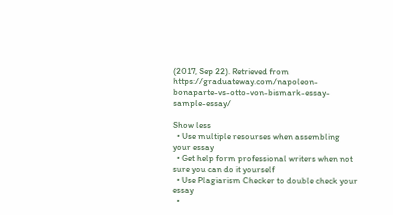(2017, Sep 22). Retrieved from https://graduateway.com/napoleon-bonaparte-vs-otto-von-bismark-essay-sample-essay/

Show less
  • Use multiple resourses when assembling your essay
  • Get help form professional writers when not sure you can do it yourself
  • Use Plagiarism Checker to double check your essay
  •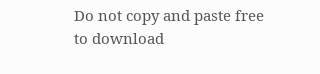Do not copy and paste free to download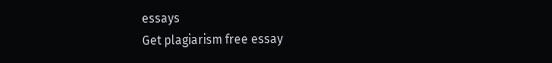essays
Get plagiarism free essay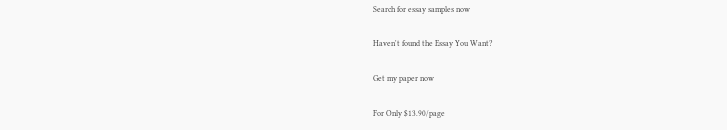Search for essay samples now

Haven't found the Essay You Want?

Get my paper now

For Only $13.90/page